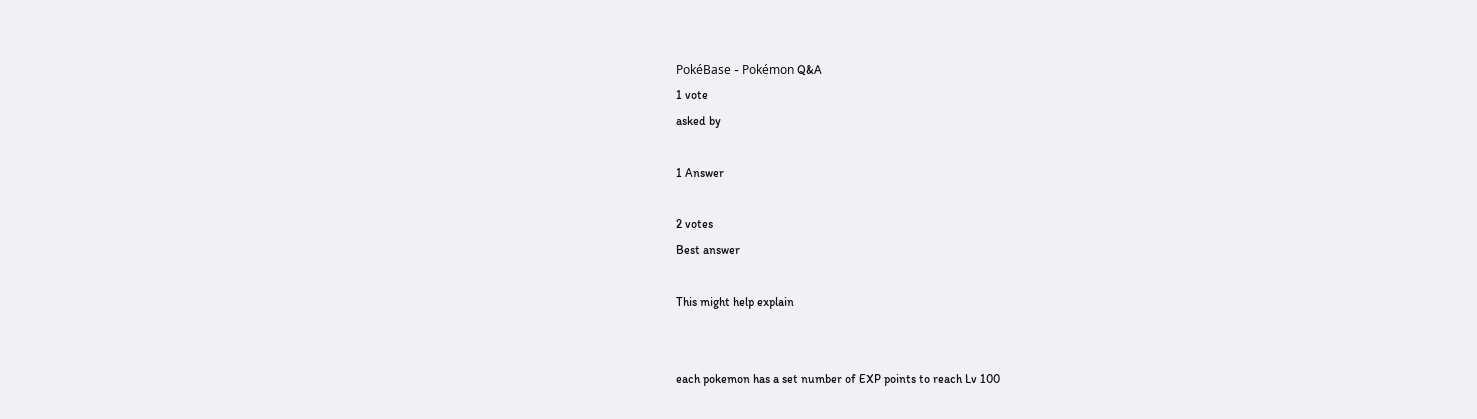PokéBase - Pokémon Q&A
1 vote
asked by

1 Answer

2 votes
Best answer

This might help explain


each pokemon has a set number of EXP points to reach Lv 100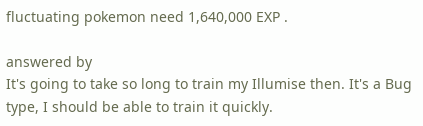fluctuating pokemon need 1,640,000 EXP .

answered by
It's going to take so long to train my Illumise then. It's a Bug type, I should be able to train it quickly.